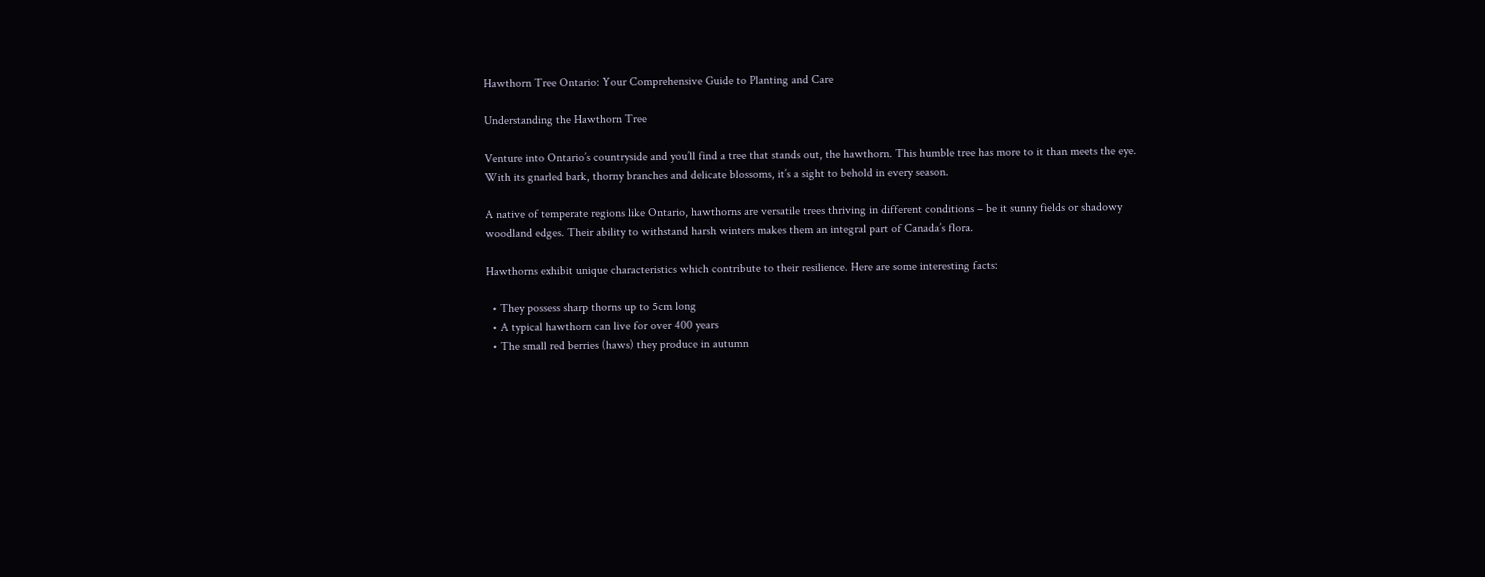Hawthorn Tree Ontario: Your Comprehensive Guide to Planting and Care

Understanding the Hawthorn Tree

Venture into Ontario’s countryside and you’ll find a tree that stands out, the hawthorn. This humble tree has more to it than meets the eye. With its gnarled bark, thorny branches and delicate blossoms, it’s a sight to behold in every season.

A native of temperate regions like Ontario, hawthorns are versatile trees thriving in different conditions – be it sunny fields or shadowy woodland edges. Their ability to withstand harsh winters makes them an integral part of Canada’s flora.

Hawthorns exhibit unique characteristics which contribute to their resilience. Here are some interesting facts:

  • They possess sharp thorns up to 5cm long
  • A typical hawthorn can live for over 400 years
  • The small red berries (haws) they produce in autumn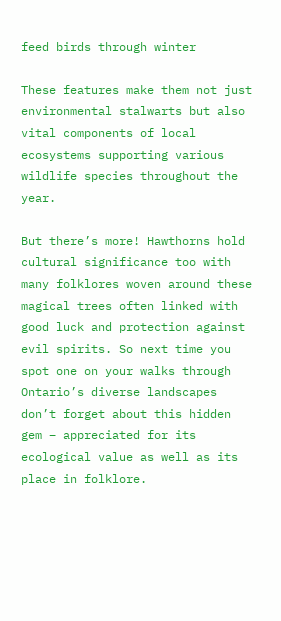feed birds through winter

These features make them not just environmental stalwarts but also vital components of local ecosystems supporting various wildlife species throughout the year.

But there’s more! Hawthorns hold cultural significance too with many folklores woven around these magical trees often linked with good luck and protection against evil spirits. So next time you spot one on your walks through Ontario’s diverse landscapes don’t forget about this hidden gem – appreciated for its ecological value as well as its place in folklore.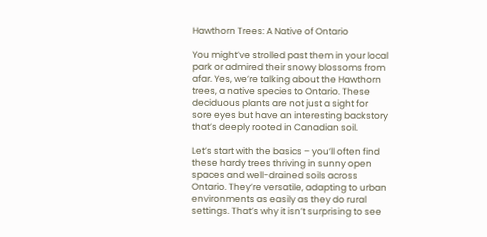Hawthorn Trees: A Native of Ontario

You might’ve strolled past them in your local park or admired their snowy blossoms from afar. Yes, we’re talking about the Hawthorn trees, a native species to Ontario. These deciduous plants are not just a sight for sore eyes but have an interesting backstory that’s deeply rooted in Canadian soil.

Let’s start with the basics – you’ll often find these hardy trees thriving in sunny open spaces and well-drained soils across Ontario. They’re versatile, adapting to urban environments as easily as they do rural settings. That’s why it isn’t surprising to see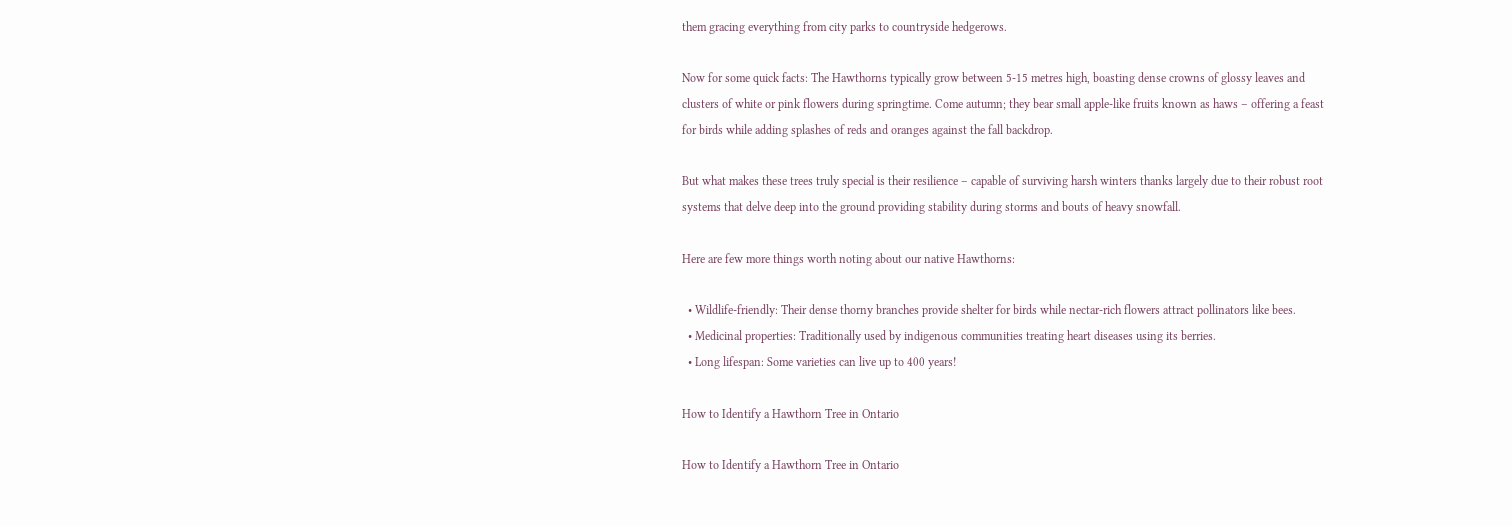them gracing everything from city parks to countryside hedgerows.

Now for some quick facts: The Hawthorns typically grow between 5-15 metres high, boasting dense crowns of glossy leaves and clusters of white or pink flowers during springtime. Come autumn; they bear small apple-like fruits known as haws – offering a feast for birds while adding splashes of reds and oranges against the fall backdrop.

But what makes these trees truly special is their resilience – capable of surviving harsh winters thanks largely due to their robust root systems that delve deep into the ground providing stability during storms and bouts of heavy snowfall.

Here are few more things worth noting about our native Hawthorns:

  • Wildlife-friendly: Their dense thorny branches provide shelter for birds while nectar-rich flowers attract pollinators like bees.
  • Medicinal properties: Traditionally used by indigenous communities treating heart diseases using its berries.
  • Long lifespan: Some varieties can live up to 400 years!

How to Identify a Hawthorn Tree in Ontario

How to Identify a Hawthorn Tree in Ontario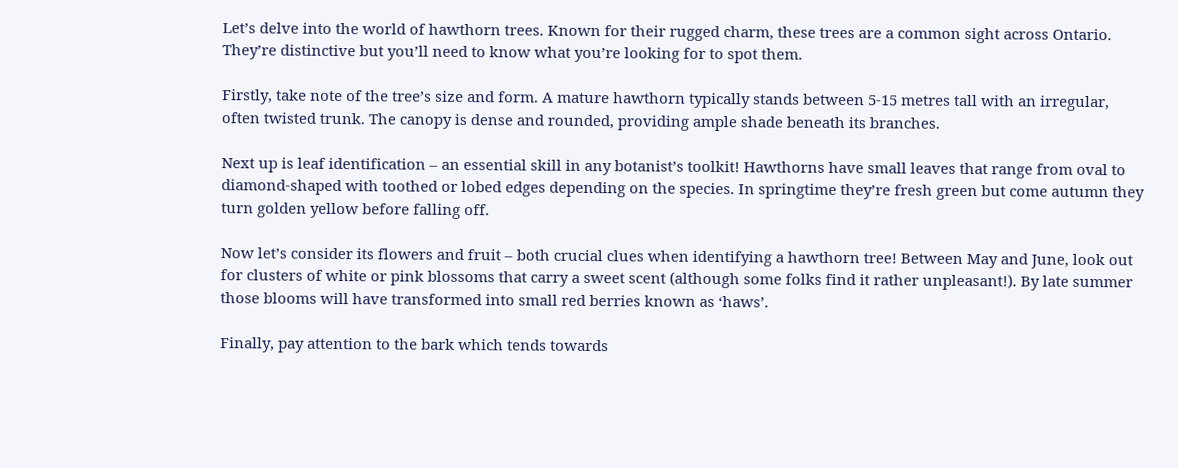Let’s delve into the world of hawthorn trees. Known for their rugged charm, these trees are a common sight across Ontario. They’re distinctive but you’ll need to know what you’re looking for to spot them.

Firstly, take note of the tree’s size and form. A mature hawthorn typically stands between 5-15 metres tall with an irregular, often twisted trunk. The canopy is dense and rounded, providing ample shade beneath its branches.

Next up is leaf identification – an essential skill in any botanist’s toolkit! Hawthorns have small leaves that range from oval to diamond-shaped with toothed or lobed edges depending on the species. In springtime they’re fresh green but come autumn they turn golden yellow before falling off.

Now let’s consider its flowers and fruit – both crucial clues when identifying a hawthorn tree! Between May and June, look out for clusters of white or pink blossoms that carry a sweet scent (although some folks find it rather unpleasant!). By late summer those blooms will have transformed into small red berries known as ‘haws’.

Finally, pay attention to the bark which tends towards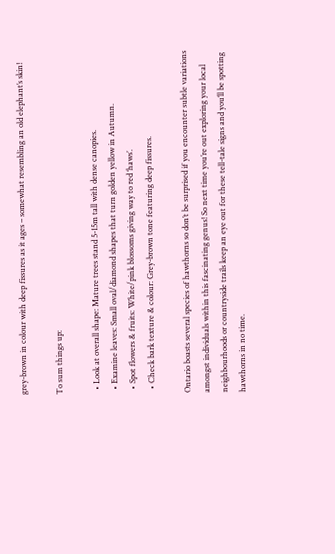grey-brown in colour with deep fissures as it ages – somewhat resembling an old elephant’s skin!

To sum things up:

  • Look at overall shape: Mature trees stand 5-15m tall with dense canopies.
  • Examine leaves: Small oval/diamond shapes that turn golden yellow in Autumn.
  • Spot flowers & fruits: White/pink blossoms giving way to red ‘haws’.
  • Check bark texture & colour: Grey-brown tone featuring deep fissures.

Ontario boasts several species of hawthorns so don’t be surprised if you encounter subtle variations amongst individuals within this fascinating genus! So next time you’re out exploring your local neighbourhoods or countryside trails keep an eye out for these tell-tale signs and you’ll be spotting hawthorns in no time.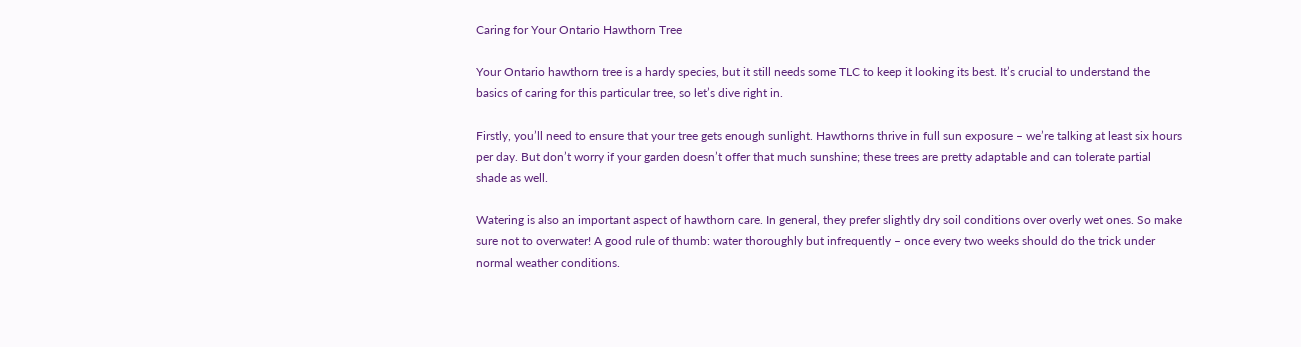Caring for Your Ontario Hawthorn Tree

Your Ontario hawthorn tree is a hardy species, but it still needs some TLC to keep it looking its best. It’s crucial to understand the basics of caring for this particular tree, so let’s dive right in.

Firstly, you’ll need to ensure that your tree gets enough sunlight. Hawthorns thrive in full sun exposure – we’re talking at least six hours per day. But don’t worry if your garden doesn’t offer that much sunshine; these trees are pretty adaptable and can tolerate partial shade as well.

Watering is also an important aspect of hawthorn care. In general, they prefer slightly dry soil conditions over overly wet ones. So make sure not to overwater! A good rule of thumb: water thoroughly but infrequently – once every two weeks should do the trick under normal weather conditions.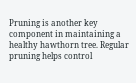Pruning is another key component in maintaining a healthy hawthorn tree. Regular pruning helps control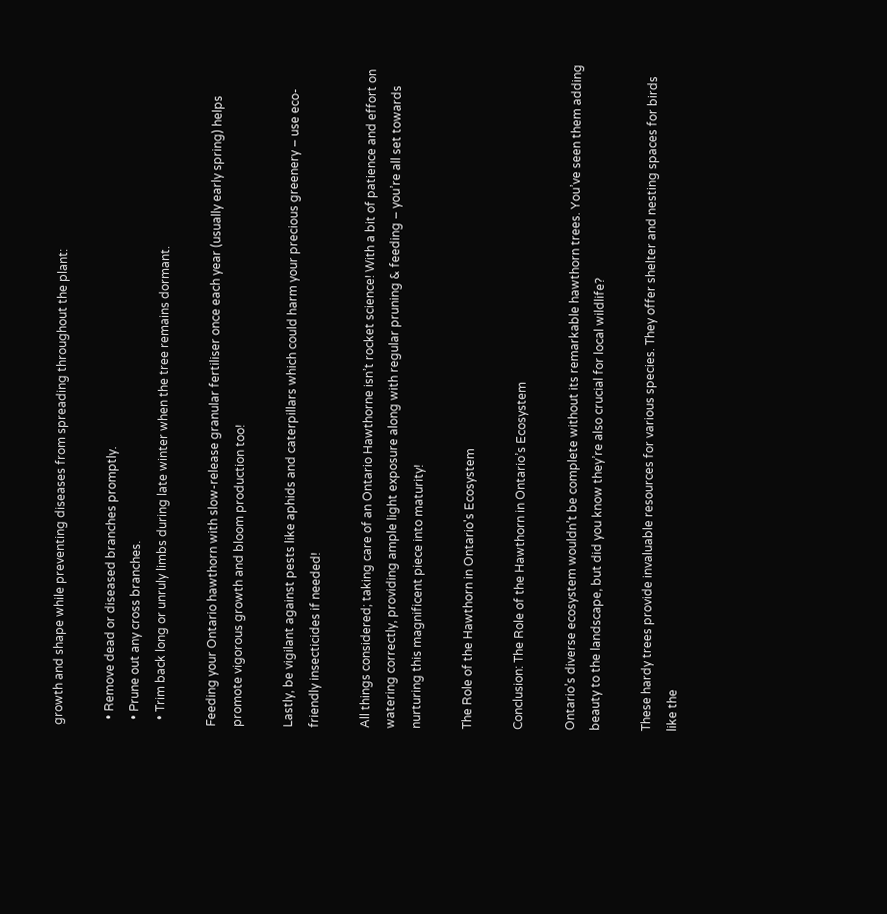growth and shape while preventing diseases from spreading throughout the plant:

  • Remove dead or diseased branches promptly.
  • Prune out any cross branches.
  • Trim back long or unruly limbs during late winter when the tree remains dormant.

Feeding your Ontario hawthorn with slow-release granular fertiliser once each year (usually early spring) helps promote vigorous growth and bloom production too!

Lastly, be vigilant against pests like aphids and caterpillars which could harm your precious greenery – use eco-friendly insecticides if needed!

All things considered; taking care of an Ontario Hawthorne isn’t rocket science! With a bit of patience and effort on watering correctly, providing ample light exposure along with regular pruning & feeding – you’re all set towards nurturing this magnificent piece into maturity!

The Role of the Hawthorn in Ontario's Ecosystem

Conclusion: The Role of the Hawthorn in Ontario’s Ecosystem

Ontario’s diverse ecosystem wouldn’t be complete without its remarkable hawthorn trees. You’ve seen them adding beauty to the landscape, but did you know they’re also crucial for local wildlife?

These hardy trees provide invaluable resources for various species. They offer shelter and nesting spaces for birds like the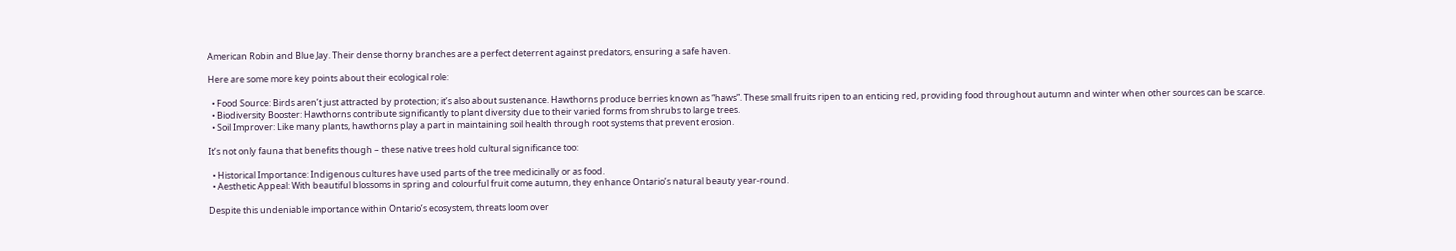American Robin and Blue Jay. Their dense thorny branches are a perfect deterrent against predators, ensuring a safe haven.

Here are some more key points about their ecological role:

  • Food Source: Birds aren’t just attracted by protection; it’s also about sustenance. Hawthorns produce berries known as “haws”. These small fruits ripen to an enticing red, providing food throughout autumn and winter when other sources can be scarce.
  • Biodiversity Booster: Hawthorns contribute significantly to plant diversity due to their varied forms from shrubs to large trees.
  • Soil Improver: Like many plants, hawthorns play a part in maintaining soil health through root systems that prevent erosion.

It’s not only fauna that benefits though – these native trees hold cultural significance too:

  • Historical Importance: Indigenous cultures have used parts of the tree medicinally or as food.
  • Aesthetic Appeal: With beautiful blossoms in spring and colourful fruit come autumn, they enhance Ontario’s natural beauty year-round.

Despite this undeniable importance within Ontario’s ecosystem, threats loom over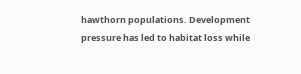hawthorn populations. Development pressure has led to habitat loss while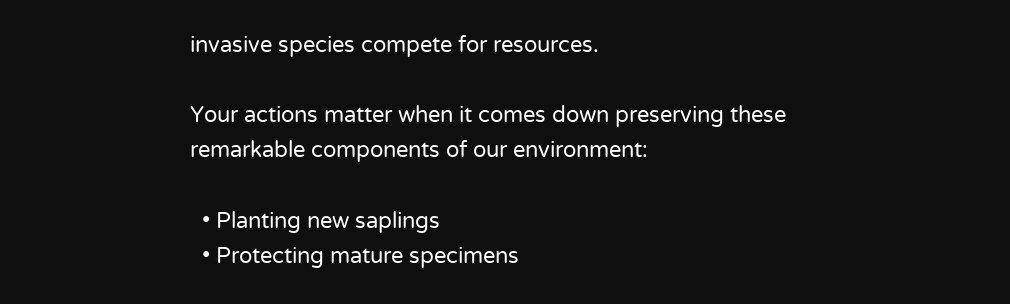invasive species compete for resources.

Your actions matter when it comes down preserving these remarkable components of our environment:

  • Planting new saplings
  • Protecting mature specimens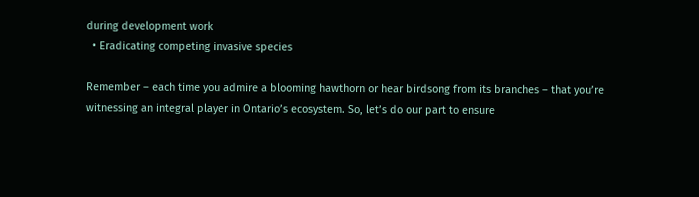during development work
  • Eradicating competing invasive species

Remember – each time you admire a blooming hawthorn or hear birdsong from its branches – that you’re witnessing an integral player in Ontario’s ecosystem. So, let’s do our part to ensure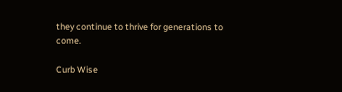they continue to thrive for generations to come.

Curb Wise